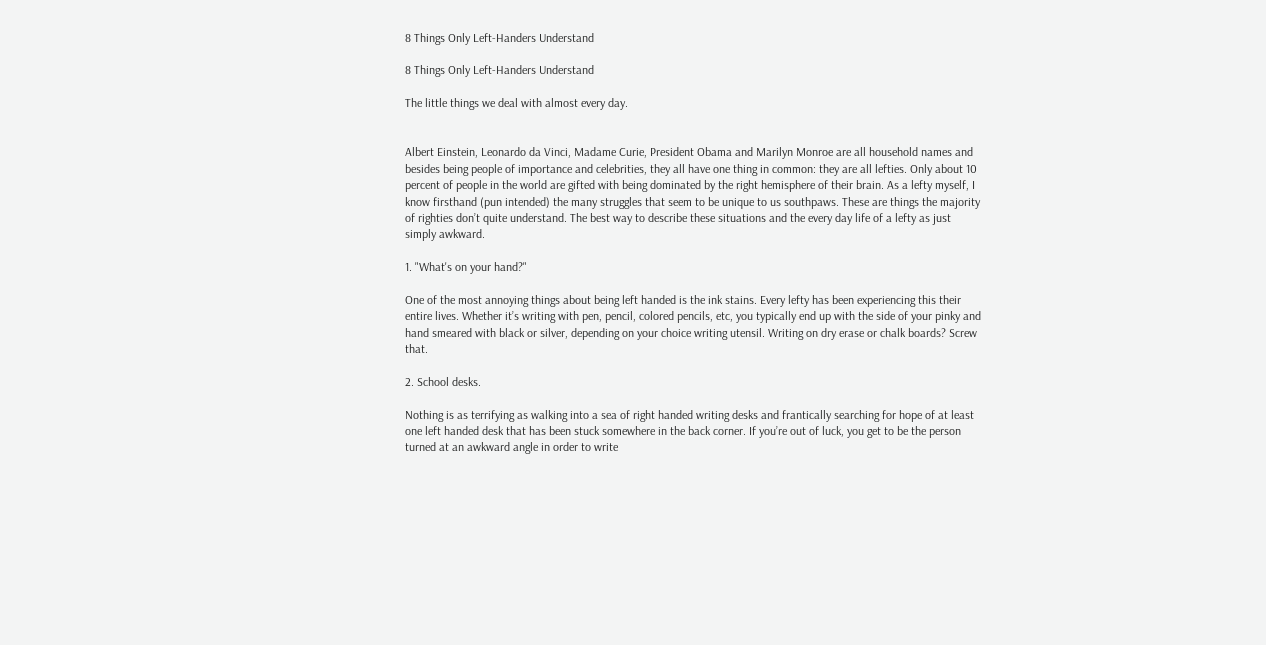8 Things Only Left-Handers Understand

8 Things Only Left-Handers Understand

The little things we deal with almost every day.


Albert Einstein, Leonardo da Vinci, Madame Curie, President Obama and Marilyn Monroe are all household names and besides being people of importance and celebrities, they all have one thing in common: they are all lefties. Only about 10 percent of people in the world are gifted with being dominated by the right hemisphere of their brain. As a lefty myself, I know firsthand (pun intended) the many struggles that seem to be unique to us southpaws. These are things the majority of righties don’t quite understand. The best way to describe these situations and the every day life of a lefty as just simply awkward.

1. "What's on your hand?"

One of the most annoying things about being left handed is the ink stains. Every lefty has been experiencing this their entire lives. Whether it’s writing with pen, pencil, colored pencils, etc, you typically end up with the side of your pinky and hand smeared with black or silver, depending on your choice writing utensil. Writing on dry erase or chalk boards? Screw that.

2. School desks.

Nothing is as terrifying as walking into a sea of right handed writing desks and frantically searching for hope of at least one left handed desk that has been stuck somewhere in the back corner. If you’re out of luck, you get to be the person turned at an awkward angle in order to write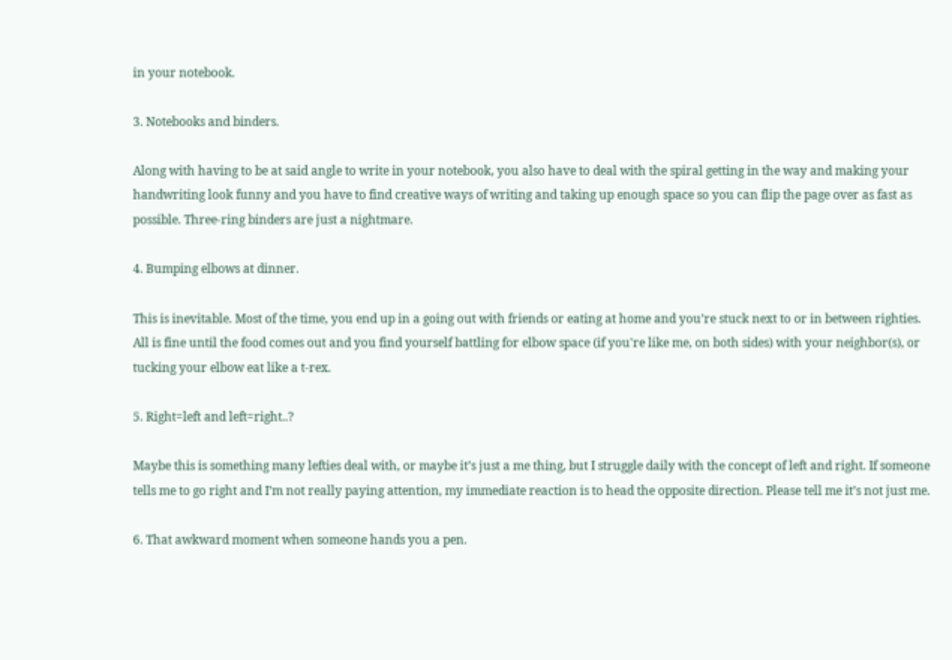in your notebook.

3. Notebooks and binders.

Along with having to be at said angle to write in your notebook, you also have to deal with the spiral getting in the way and making your handwriting look funny and you have to find creative ways of writing and taking up enough space so you can flip the page over as fast as possible. Three-ring binders are just a nightmare.

4. Bumping elbows at dinner.

This is inevitable. Most of the time, you end up in a going out with friends or eating at home and you’re stuck next to or in between righties. All is fine until the food comes out and you find yourself battling for elbow space (if you're like me, on both sides) with your neighbor(s), or tucking your elbow eat like a t-rex.

5. Right=left and left=right..?

Maybe this is something many lefties deal with, or maybe it’s just a me thing, but I struggle daily with the concept of left and right. If someone tells me to go right and I’m not really paying attention, my immediate reaction is to head the opposite direction. Please tell me it’s not just me.

6. That awkward moment when someone hands you a pen.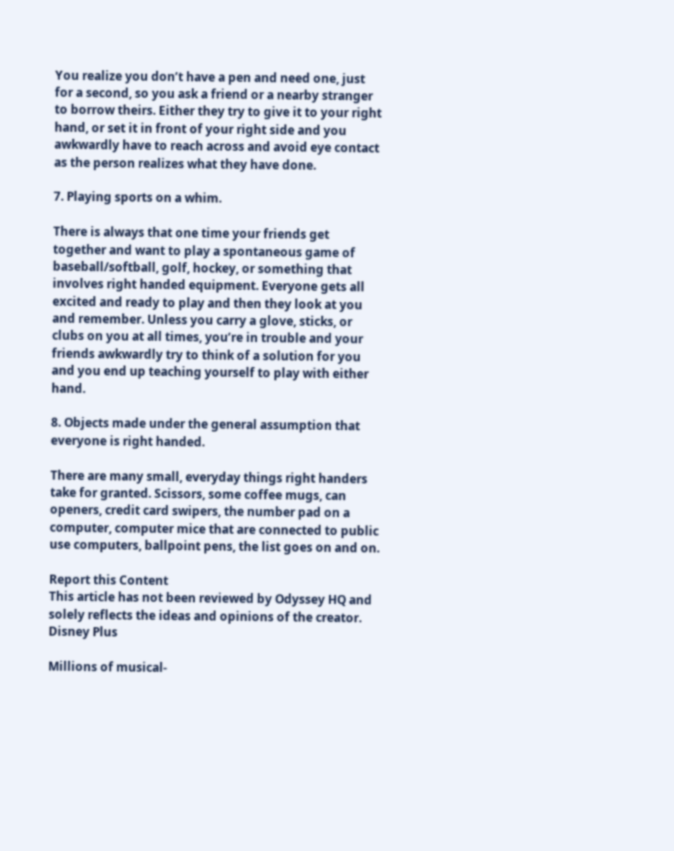You realize you don’t have a pen and need one, just for a second, so you ask a friend or a nearby stranger to borrow theirs. Either they try to give it to your right hand, or set it in front of your right side and you awkwardly have to reach across and avoid eye contact as the person realizes what they have done.

7. Playing sports on a whim.

There is always that one time your friends get together and want to play a spontaneous game of baseball/softball, golf, hockey, or something that involves right handed equipment. Everyone gets all excited and ready to play and then they look at you and remember. Unless you carry a glove, sticks, or clubs on you at all times, you’re in trouble and your friends awkwardly try to think of a solution for you and you end up teaching yourself to play with either hand.

8. Objects made under the general assumption that everyone is right handed.

There are many small, everyday things right handers take for granted. Scissors, some coffee mugs, can openers, credit card swipers, the number pad on a computer, computer mice that are connected to public use computers, ballpoint pens, the list goes on and on.

Report this Content
This article has not been reviewed by Odyssey HQ and solely reflects the ideas and opinions of the creator.
Disney Plus

Millions of musical-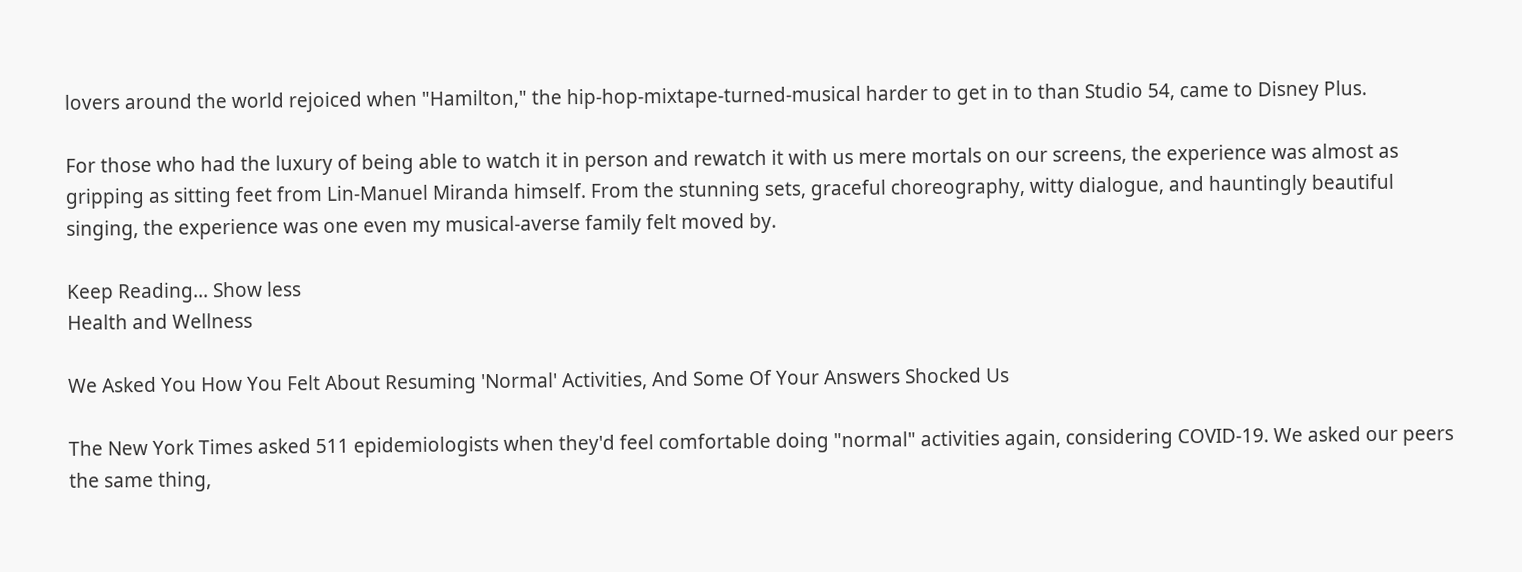lovers around the world rejoiced when "Hamilton," the hip-hop-mixtape-turned-musical harder to get in to than Studio 54, came to Disney Plus.

For those who had the luxury of being able to watch it in person and rewatch it with us mere mortals on our screens, the experience was almost as gripping as sitting feet from Lin-Manuel Miranda himself. From the stunning sets, graceful choreography, witty dialogue, and hauntingly beautiful singing, the experience was one even my musical-averse family felt moved by.

Keep Reading... Show less
Health and Wellness

We Asked You How You Felt About Resuming 'Normal' Activities, And Some Of Your Answers Shocked Us

The New York Times asked 511 epidemiologists when they'd feel comfortable doing "normal" activities again, considering COVID-19. We asked our peers the same thing,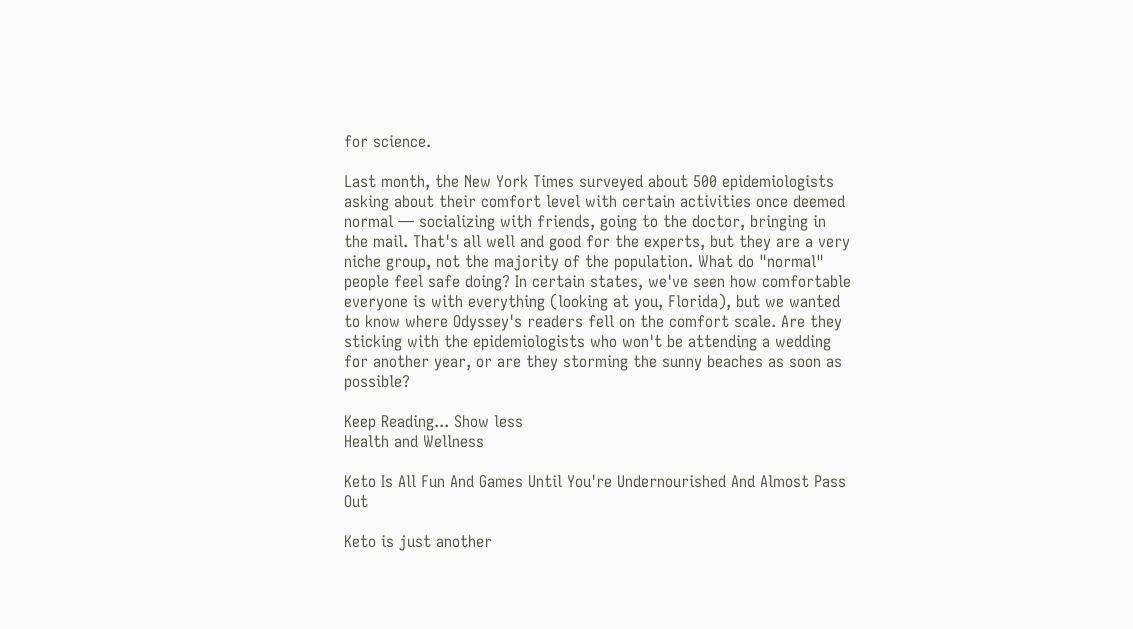for science.

Last month, the New York Times surveyed about 500 epidemiologists asking about their comfort level with certain activities once deemed normal — socializing with friends, going to the doctor, bringing in the mail. That's all well and good for the experts, but they are a very niche group, not the majority of the population. What do "normal" people feel safe doing? In certain states, we've seen how comfortable everyone is with everything (looking at you, Florida), but we wanted to know where Odyssey's readers fell on the comfort scale. Are they sticking with the epidemiologists who won't be attending a wedding for another year, or are they storming the sunny beaches as soon as possible?

Keep Reading... Show less
Health and Wellness

Keto Is All Fun And Games Until You're Undernourished And Almost Pass Out

Keto is just another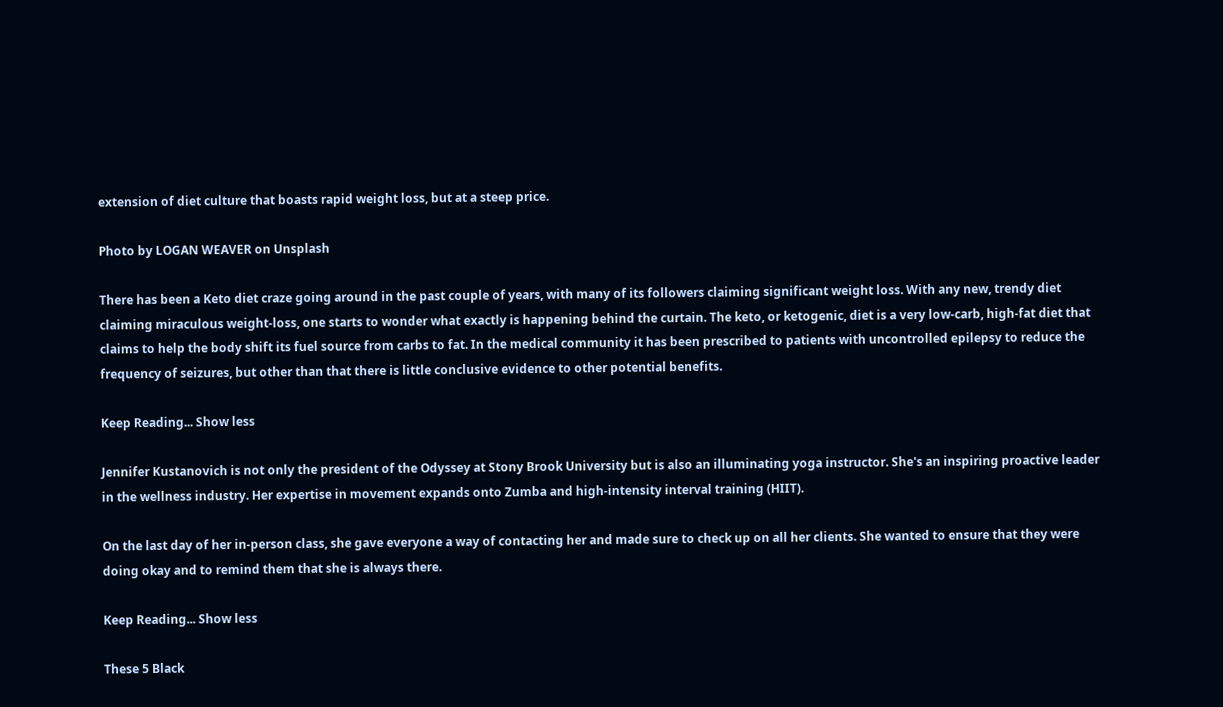extension of diet culture that boasts rapid weight loss, but at a steep price.

Photo by LOGAN WEAVER on Unsplash

There has been a Keto diet craze going around in the past couple of years, with many of its followers claiming significant weight loss. With any new, trendy diet claiming miraculous weight-loss, one starts to wonder what exactly is happening behind the curtain. The keto, or ketogenic, diet is a very low-carb, high-fat diet that claims to help the body shift its fuel source from carbs to fat. In the medical community it has been prescribed to patients with uncontrolled epilepsy to reduce the frequency of seizures, but other than that there is little conclusive evidence to other potential benefits.

Keep Reading... Show less

Jennifer Kustanovich is not only the president of the Odyssey at Stony Brook University but is also an illuminating yoga instructor. She's an inspiring proactive leader in the wellness industry. Her expertise in movement expands onto Zumba and high-intensity interval training (HIIT).

On the last day of her in-person class, she gave everyone a way of contacting her and made sure to check up on all her clients. She wanted to ensure that they were doing okay and to remind them that she is always there.

Keep Reading... Show less

These 5 Black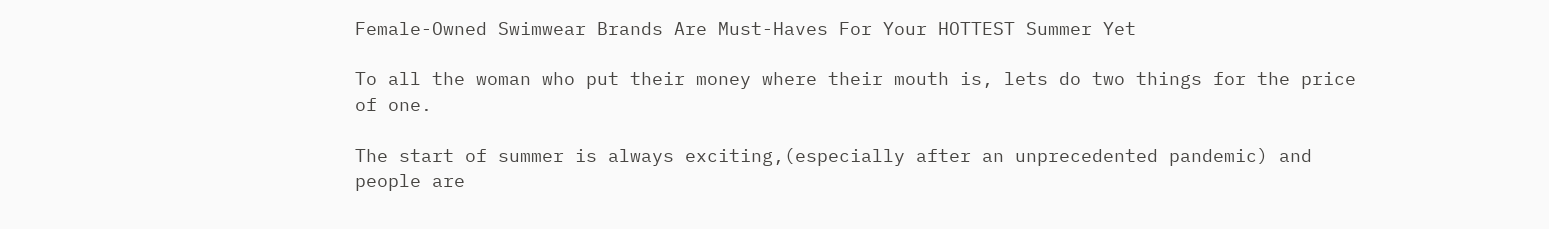Female-Owned Swimwear Brands Are Must-Haves For Your HOTTEST Summer Yet

To all the woman who put their money where their mouth is, lets do two things for the price of one.

The start of summer is always exciting,(especially after an unprecedented pandemic) and people are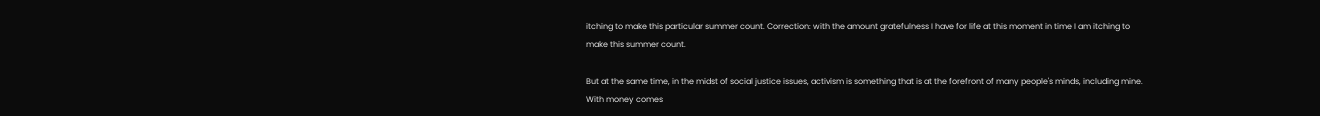itching to make this particular summer count. Correction: with the amount gratefulness I have for life at this moment in time I am itching to make this summer count.

But at the same time, in the midst of social justice issues, activism is something that is at the forefront of many people's minds, including mine. With money comes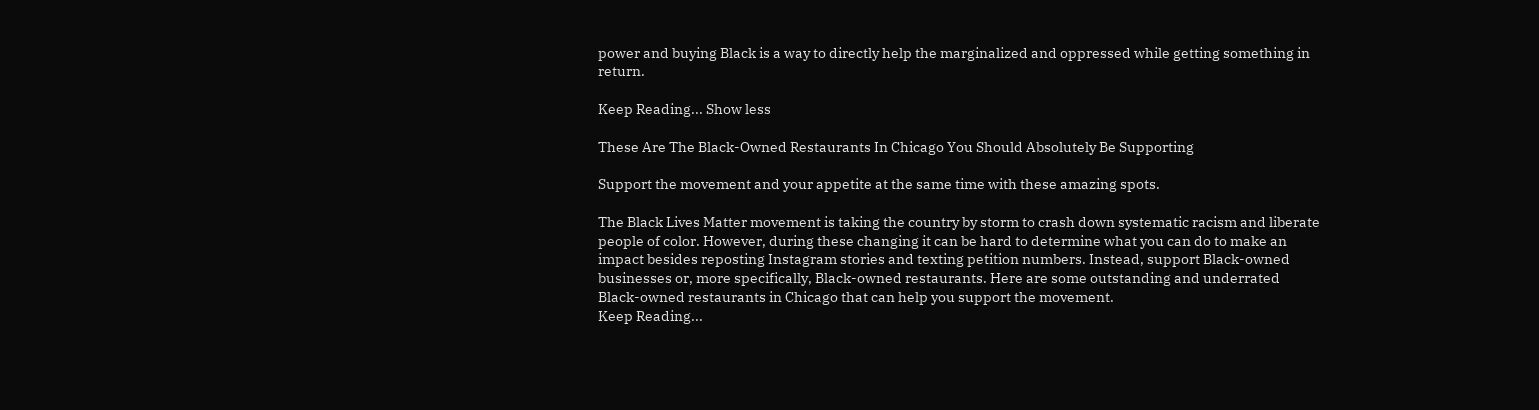power and buying Black is a way to directly help the marginalized and oppressed while getting something in return.

Keep Reading... Show less

These Are The Black-Owned Restaurants In Chicago You Should Absolutely Be Supporting

Support the movement and your appetite at the same time with these amazing spots.

The Black Lives Matter movement is taking the country by storm to crash down systematic racism and liberate people of color. However, during these changing it can be hard to determine what you can do to make an impact besides reposting Instagram stories and texting petition numbers. Instead, support Black-owned businesses or, more specifically, Black-owned restaurants. Here are some outstanding and underrated Black-owned restaurants in Chicago that can help you support the movement.
Keep Reading...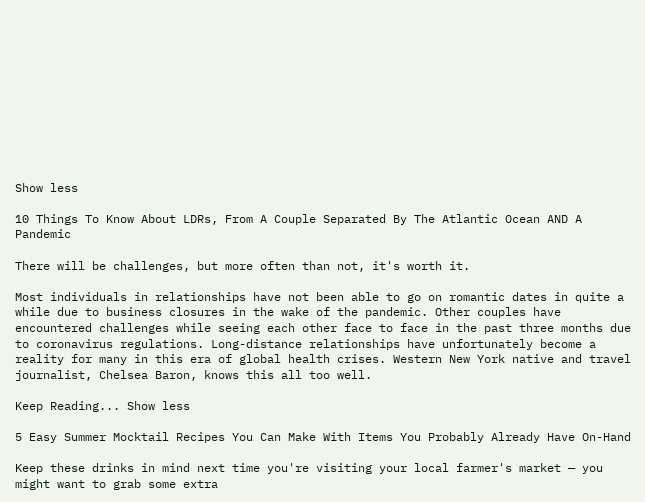Show less

10 Things To Know About LDRs, From A Couple Separated By The Atlantic Ocean AND A Pandemic

There will be challenges, but more often than not, it's worth it.

Most individuals in relationships have not been able to go on romantic dates in quite a while due to business closures in the wake of the pandemic. Other couples have encountered challenges while seeing each other face to face in the past three months due to coronavirus regulations. Long-distance relationships have unfortunately become a reality for many in this era of global health crises. Western New York native and travel journalist, Chelsea Baron, knows this all too well.

Keep Reading... Show less

5 Easy Summer Mocktail Recipes You Can Make With Items You Probably Already Have On-Hand

Keep these drinks in mind next time you're visiting your local farmer's market — you might want to grab some extra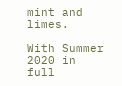mint and limes.

With Summer 2020 in full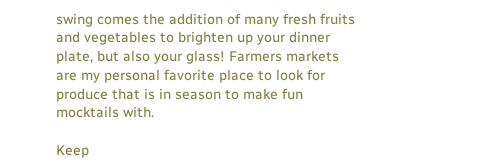swing comes the addition of many fresh fruits and vegetables to brighten up your dinner plate, but also your glass! Farmers markets are my personal favorite place to look for produce that is in season to make fun mocktails with.

Keep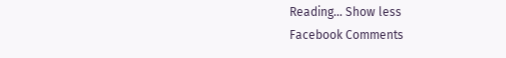Reading... Show less
Facebook Comments